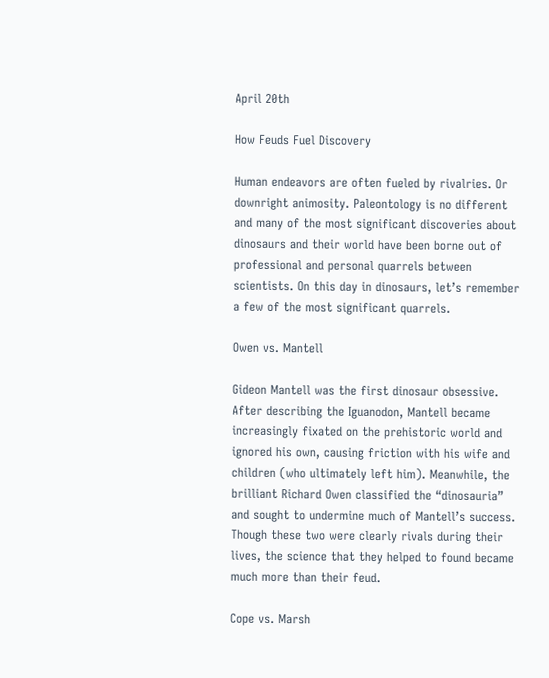April 20th

How Feuds Fuel Discovery

Human endeavors are often fueled by rivalries. Or downright animosity. Paleontology is no different and many of the most significant discoveries about dinosaurs and their world have been borne out of professional and personal quarrels between scientists. On this day in dinosaurs, let’s remember a few of the most significant quarrels.

Owen vs. Mantell

Gideon Mantell was the first dinosaur obsessive. After describing the Iguanodon, Mantell became increasingly fixated on the prehistoric world and ignored his own, causing friction with his wife and children (who ultimately left him). Meanwhile, the brilliant Richard Owen classified the “dinosauria” and sought to undermine much of Mantell’s success. Though these two were clearly rivals during their lives, the science that they helped to found became much more than their feud.

Cope vs. Marsh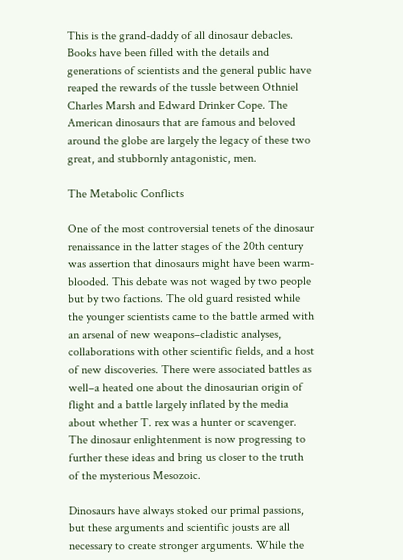This is the grand-daddy of all dinosaur debacles. Books have been filled with the details and generations of scientists and the general public have reaped the rewards of the tussle between Othniel Charles Marsh and Edward Drinker Cope. The American dinosaurs that are famous and beloved around the globe are largely the legacy of these two great, and stubbornly antagonistic, men.

The Metabolic Conflicts

One of the most controversial tenets of the dinosaur renaissance in the latter stages of the 20th century was assertion that dinosaurs might have been warm-blooded. This debate was not waged by two people but by two factions. The old guard resisted while the younger scientists came to the battle armed with an arsenal of new weapons–cladistic analyses, collaborations with other scientific fields, and a host of new discoveries. There were associated battles as well–a heated one about the dinosaurian origin of flight and a battle largely inflated by the media about whether T. rex was a hunter or scavenger. The dinosaur enlightenment is now progressing to further these ideas and bring us closer to the truth of the mysterious Mesozoic.

Dinosaurs have always stoked our primal passions, but these arguments and scientific jousts are all necessary to create stronger arguments. While the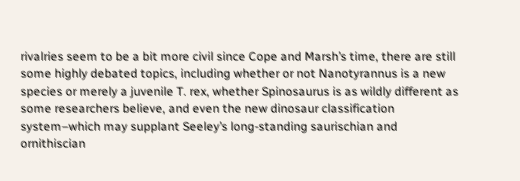rivalries seem to be a bit more civil since Cope and Marsh’s time, there are still some highly debated topics, including whether or not Nanotyrannus is a new species or merely a juvenile T. rex, whether Spinosaurus is as wildly different as some researchers believe, and even the new dinosaur classification system–which may supplant Seeley’s long-standing saurischian and ornithiscian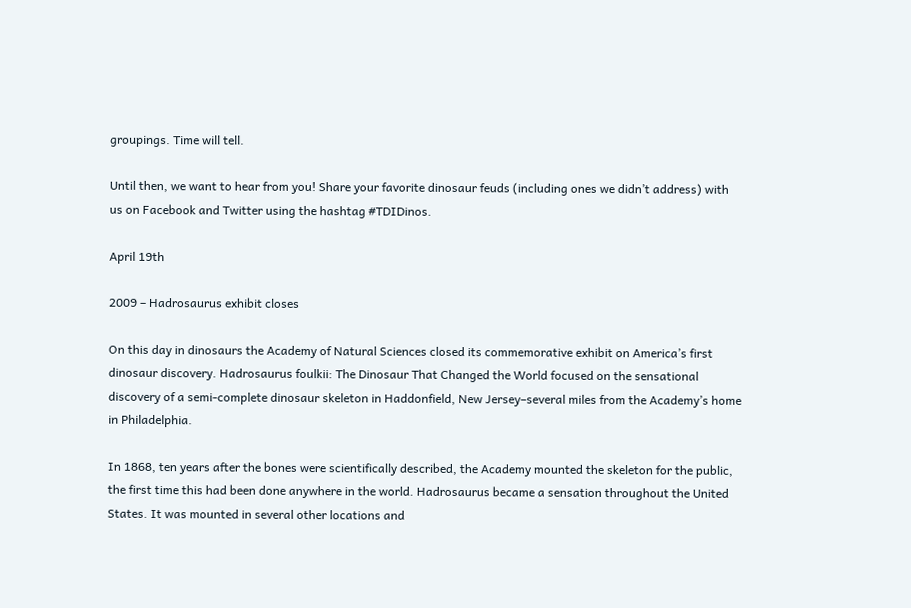groupings. Time will tell.

Until then, we want to hear from you! Share your favorite dinosaur feuds (including ones we didn’t address) with us on Facebook and Twitter using the hashtag #TDIDinos.

April 19th

2009 – Hadrosaurus exhibit closes

On this day in dinosaurs the Academy of Natural Sciences closed its commemorative exhibit on America’s first dinosaur discovery. Hadrosaurus foulkii: The Dinosaur That Changed the World focused on the sensational discovery of a semi-complete dinosaur skeleton in Haddonfield, New Jersey–several miles from the Academy’s home in Philadelphia.

In 1868, ten years after the bones were scientifically described, the Academy mounted the skeleton for the public, the first time this had been done anywhere in the world. Hadrosaurus became a sensation throughout the United States. It was mounted in several other locations and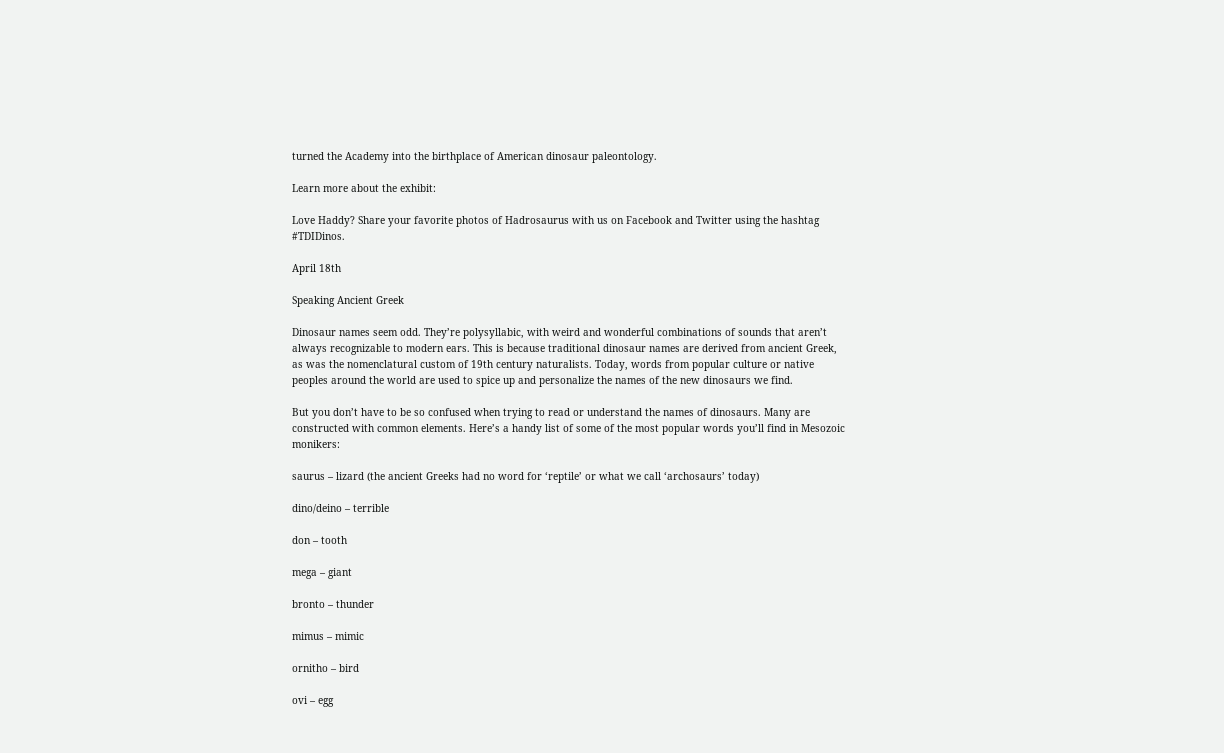turned the Academy into the birthplace of American dinosaur paleontology.

Learn more about the exhibit:

Love Haddy? Share your favorite photos of Hadrosaurus with us on Facebook and Twitter using the hashtag #TDIDinos.

April 18th

Speaking Ancient Greek

Dinosaur names seem odd. They’re polysyllabic, with weird and wonderful combinations of sounds that aren’t always recognizable to modern ears. This is because traditional dinosaur names are derived from ancient Greek, as was the nomenclatural custom of 19th century naturalists. Today, words from popular culture or native peoples around the world are used to spice up and personalize the names of the new dinosaurs we find.

But you don’t have to be so confused when trying to read or understand the names of dinosaurs. Many are constructed with common elements. Here’s a handy list of some of the most popular words you’ll find in Mesozoic monikers:

saurus – lizard (the ancient Greeks had no word for ‘reptile’ or what we call ‘archosaurs’ today)

dino/deino – terrible

don – tooth

mega – giant

bronto – thunder

mimus – mimic

ornitho – bird

ovi – egg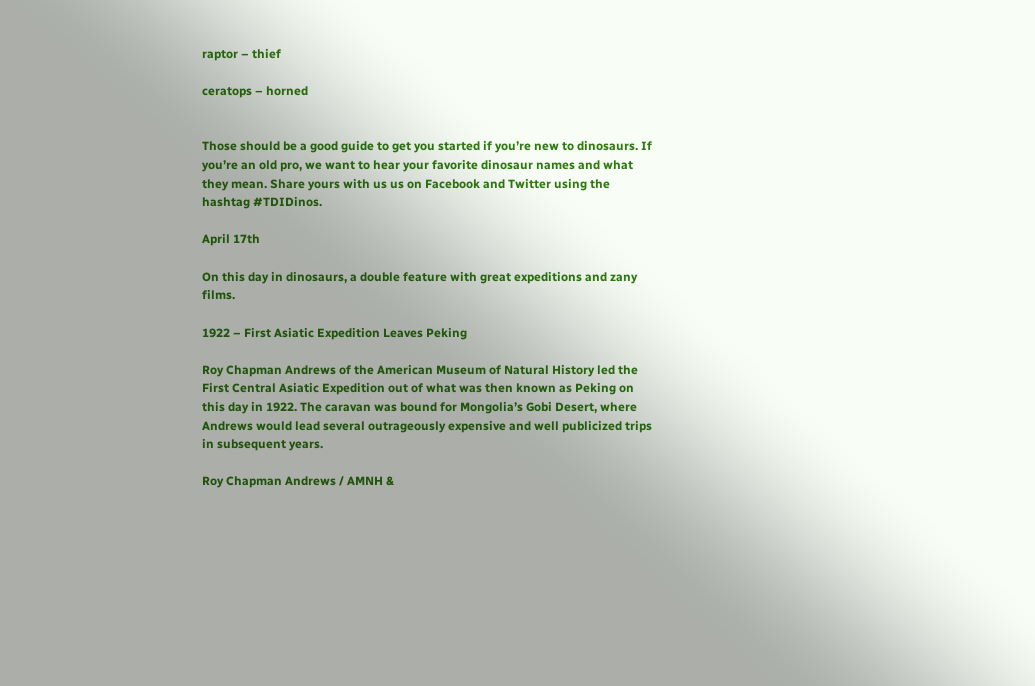raptor – thief

ceratops – horned


Those should be a good guide to get you started if you’re new to dinosaurs. If you’re an old pro, we want to hear your favorite dinosaur names and what they mean. Share yours with us us on Facebook and Twitter using the hashtag #TDIDinos.

April 17th

On this day in dinosaurs, a double feature with great expeditions and zany films.

1922 – First Asiatic Expedition Leaves Peking

Roy Chapman Andrews of the American Museum of Natural History led the First Central Asiatic Expedition out of what was then known as Peking on this day in 1922. The caravan was bound for Mongolia’s Gobi Desert, where Andrews would lead several outrageously expensive and well publicized trips in subsequent years.

Roy Chapman Andrews / AMNH &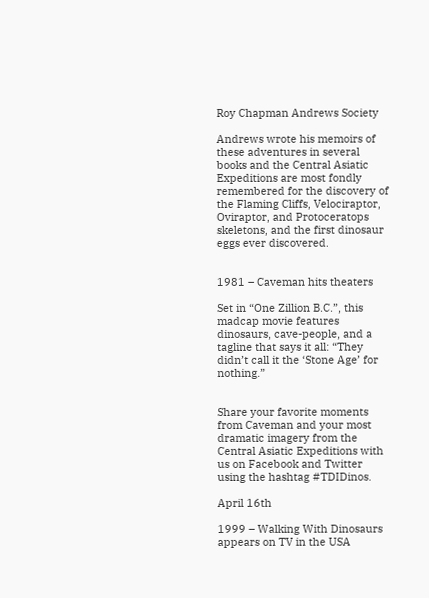Roy Chapman Andrews Society

Andrews wrote his memoirs of these adventures in several books and the Central Asiatic Expeditions are most fondly remembered for the discovery of the Flaming Cliffs, Velociraptor, Oviraptor, and Protoceratops skeletons, and the first dinosaur eggs ever discovered.


1981 – Caveman hits theaters

Set in “One Zillion B.C.”, this madcap movie features dinosaurs, cave-people, and a tagline that says it all: “They didn’t call it the ‘Stone Age’ for nothing.”


Share your favorite moments from Caveman and your most dramatic imagery from the Central Asiatic Expeditions with us on Facebook and Twitter using the hashtag #TDIDinos.

April 16th

1999 – Walking With Dinosaurs appears on TV in the USA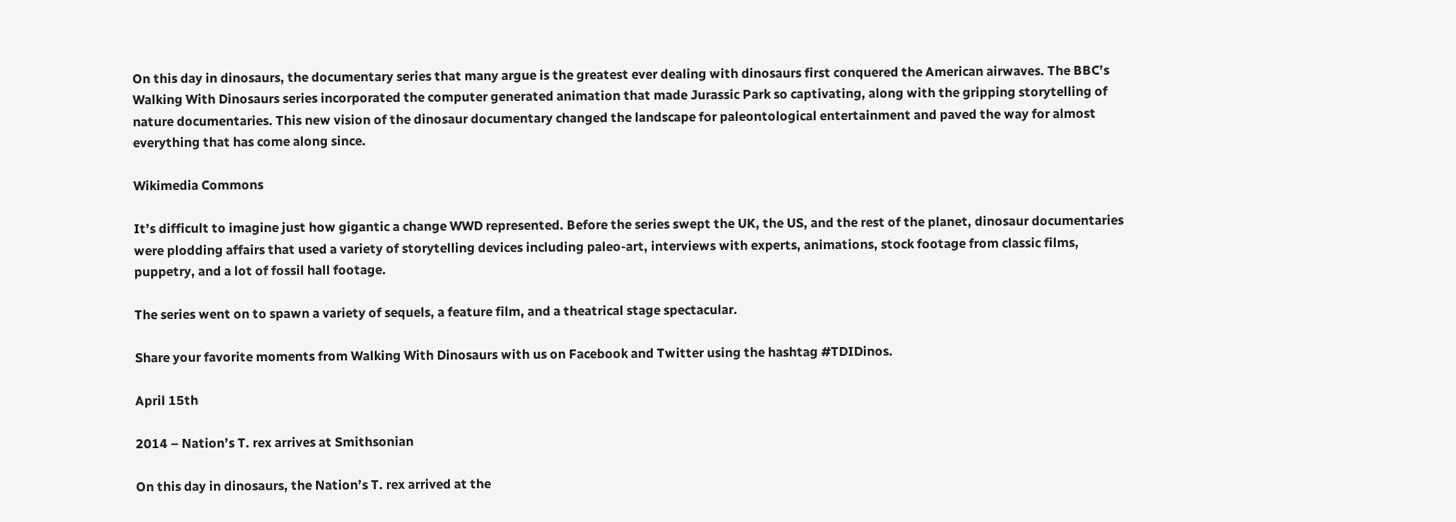On this day in dinosaurs, the documentary series that many argue is the greatest ever dealing with dinosaurs first conquered the American airwaves. The BBC’s Walking With Dinosaurs series incorporated the computer generated animation that made Jurassic Park so captivating, along with the gripping storytelling of nature documentaries. This new vision of the dinosaur documentary changed the landscape for paleontological entertainment and paved the way for almost everything that has come along since.

Wikimedia Commons

It’s difficult to imagine just how gigantic a change WWD represented. Before the series swept the UK, the US, and the rest of the planet, dinosaur documentaries were plodding affairs that used a variety of storytelling devices including paleo-art, interviews with experts, animations, stock footage from classic films, puppetry, and a lot of fossil hall footage.

The series went on to spawn a variety of sequels, a feature film, and a theatrical stage spectacular.

Share your favorite moments from Walking With Dinosaurs with us on Facebook and Twitter using the hashtag #TDIDinos.

April 15th

2014 – Nation’s T. rex arrives at Smithsonian

On this day in dinosaurs, the Nation’s T. rex arrived at the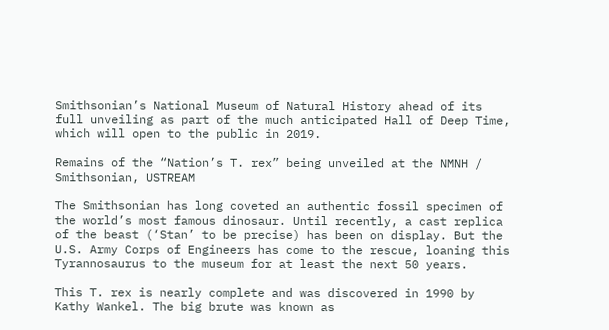Smithsonian’s National Museum of Natural History ahead of its full unveiling as part of the much anticipated Hall of Deep Time, which will open to the public in 2019.

Remains of the “Nation’s T. rex” being unveiled at the NMNH / Smithsonian, USTREAM

The Smithsonian has long coveted an authentic fossil specimen of the world’s most famous dinosaur. Until recently, a cast replica of the beast (‘Stan’ to be precise) has been on display. But the U.S. Army Corps of Engineers has come to the rescue, loaning this Tyrannosaurus to the museum for at least the next 50 years.

This T. rex is nearly complete and was discovered in 1990 by Kathy Wankel. The big brute was known as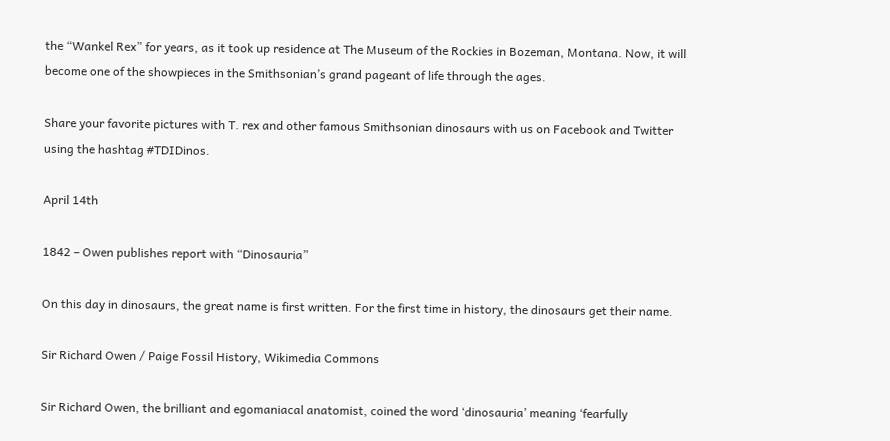the “Wankel Rex” for years, as it took up residence at The Museum of the Rockies in Bozeman, Montana. Now, it will become one of the showpieces in the Smithsonian’s grand pageant of life through the ages.

Share your favorite pictures with T. rex and other famous Smithsonian dinosaurs with us on Facebook and Twitter using the hashtag #TDIDinos.

April 14th

1842 – Owen publishes report with “Dinosauria”

On this day in dinosaurs, the great name is first written. For the first time in history, the dinosaurs get their name.

Sir Richard Owen / Paige Fossil History, Wikimedia Commons

Sir Richard Owen, the brilliant and egomaniacal anatomist, coined the word ‘dinosauria’ meaning ‘fearfully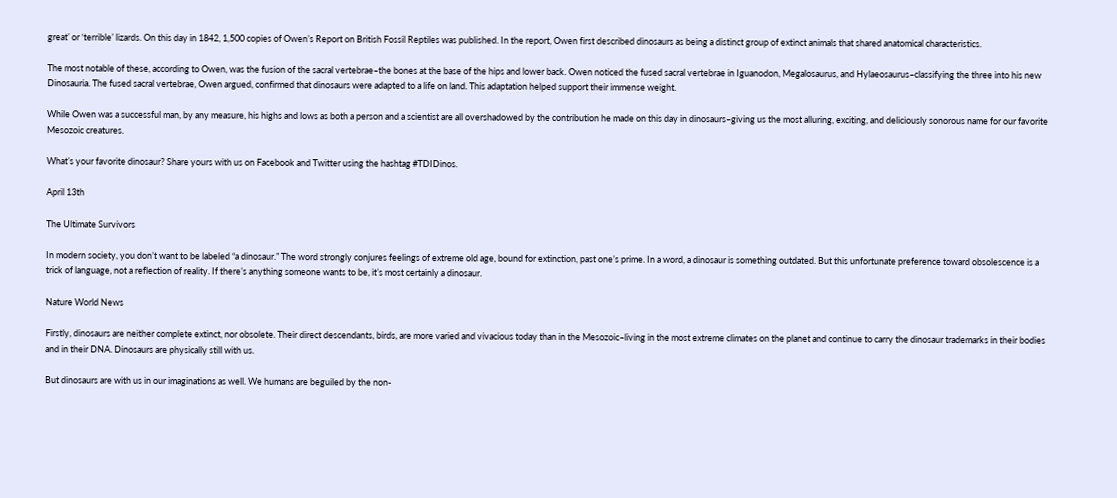great’ or ‘terrible’ lizards. On this day in 1842, 1,500 copies of Owen’s Report on British Fossil Reptiles was published. In the report, Owen first described dinosaurs as being a distinct group of extinct animals that shared anatomical characteristics.

The most notable of these, according to Owen, was the fusion of the sacral vertebrae–the bones at the base of the hips and lower back. Owen noticed the fused sacral vertebrae in Iguanodon, Megalosaurus, and Hylaeosaurus–classifying the three into his new Dinosauria. The fused sacral vertebrae, Owen argued, confirmed that dinosaurs were adapted to a life on land. This adaptation helped support their immense weight.

While Owen was a successful man, by any measure, his highs and lows as both a person and a scientist are all overshadowed by the contribution he made on this day in dinosaurs–giving us the most alluring, exciting, and deliciously sonorous name for our favorite Mesozoic creatures.

What’s your favorite dinosaur? Share yours with us on Facebook and Twitter using the hashtag #TDIDinos.

April 13th

The Ultimate Survivors

In modern society, you don’t want to be labeled “a dinosaur.” The word strongly conjures feelings of extreme old age, bound for extinction, past one’s prime. In a word, a dinosaur is something outdated. But this unfortunate preference toward obsolescence is a trick of language, not a reflection of reality. If there’s anything someone wants to be, it’s most certainly a dinosaur.

Nature World News

Firstly, dinosaurs are neither complete extinct, nor obsolete. Their direct descendants, birds, are more varied and vivacious today than in the Mesozoic–living in the most extreme climates on the planet and continue to carry the dinosaur trademarks in their bodies and in their DNA. Dinosaurs are physically still with us.

But dinosaurs are with us in our imaginations as well. We humans are beguiled by the non-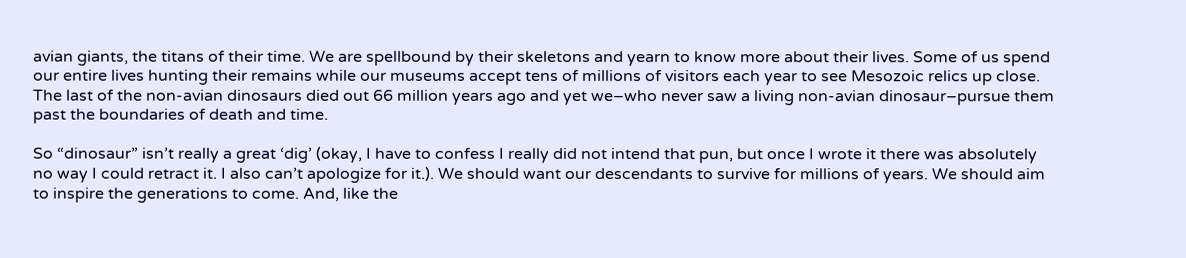avian giants, the titans of their time. We are spellbound by their skeletons and yearn to know more about their lives. Some of us spend our entire lives hunting their remains while our museums accept tens of millions of visitors each year to see Mesozoic relics up close. The last of the non-avian dinosaurs died out 66 million years ago and yet we–who never saw a living non-avian dinosaur–pursue them past the boundaries of death and time.

So “dinosaur” isn’t really a great ‘dig’ (okay, I have to confess I really did not intend that pun, but once I wrote it there was absolutely no way I could retract it. I also can’t apologize for it.). We should want our descendants to survive for millions of years. We should aim to inspire the generations to come. And, like the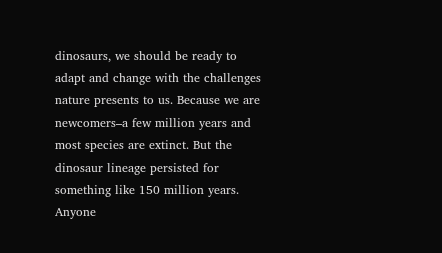dinosaurs, we should be ready to adapt and change with the challenges nature presents to us. Because we are newcomers–a few million years and most species are extinct. But the dinosaur lineage persisted for something like 150 million years. Anyone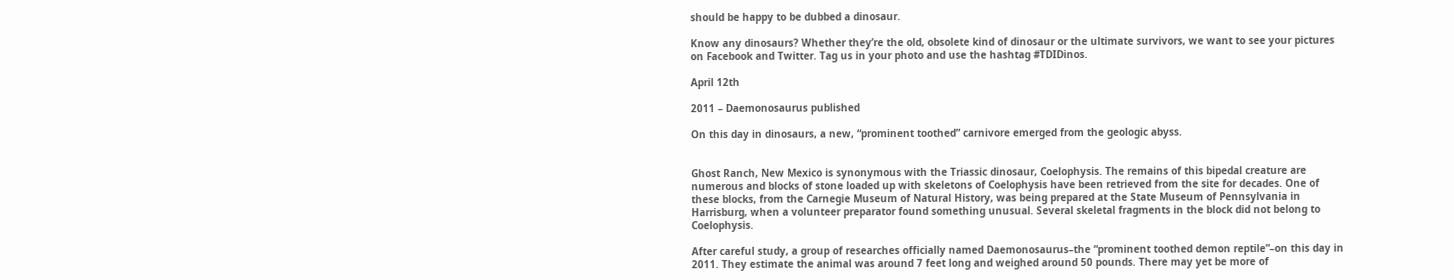should be happy to be dubbed a dinosaur.

Know any dinosaurs? Whether they’re the old, obsolete kind of dinosaur or the ultimate survivors, we want to see your pictures on Facebook and Twitter. Tag us in your photo and use the hashtag #TDIDinos.

April 12th

2011 – Daemonosaurus published

On this day in dinosaurs, a new, “prominent toothed” carnivore emerged from the geologic abyss.


Ghost Ranch, New Mexico is synonymous with the Triassic dinosaur, Coelophysis. The remains of this bipedal creature are numerous and blocks of stone loaded up with skeletons of Coelophysis have been retrieved from the site for decades. One of these blocks, from the Carnegie Museum of Natural History, was being prepared at the State Museum of Pennsylvania in Harrisburg, when a volunteer preparator found something unusual. Several skeletal fragments in the block did not belong to Coelophysis.

After careful study, a group of researches officially named Daemonosaurus–the “prominent toothed demon reptile”–on this day in 2011. They estimate the animal was around 7 feet long and weighed around 50 pounds. There may yet be more of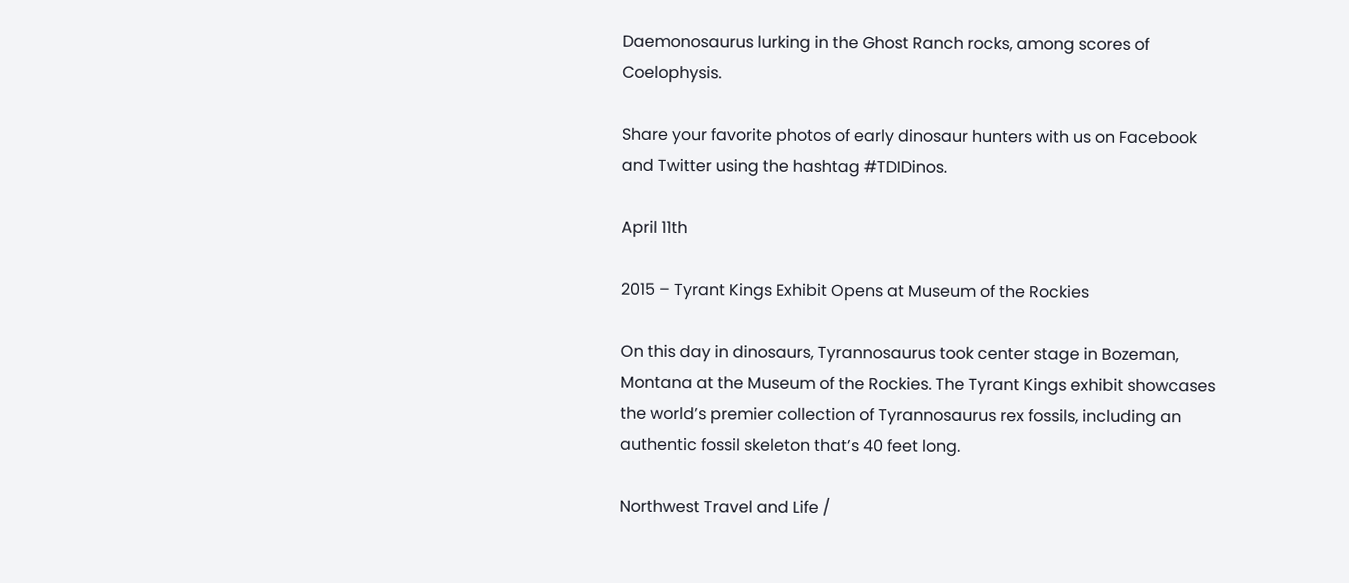Daemonosaurus lurking in the Ghost Ranch rocks, among scores of Coelophysis.

Share your favorite photos of early dinosaur hunters with us on Facebook and Twitter using the hashtag #TDIDinos.

April 11th

2015 – Tyrant Kings Exhibit Opens at Museum of the Rockies

On this day in dinosaurs, Tyrannosaurus took center stage in Bozeman, Montana at the Museum of the Rockies. The Tyrant Kings exhibit showcases the world’s premier collection of Tyrannosaurus rex fossils, including an authentic fossil skeleton that’s 40 feet long.

Northwest Travel and Life /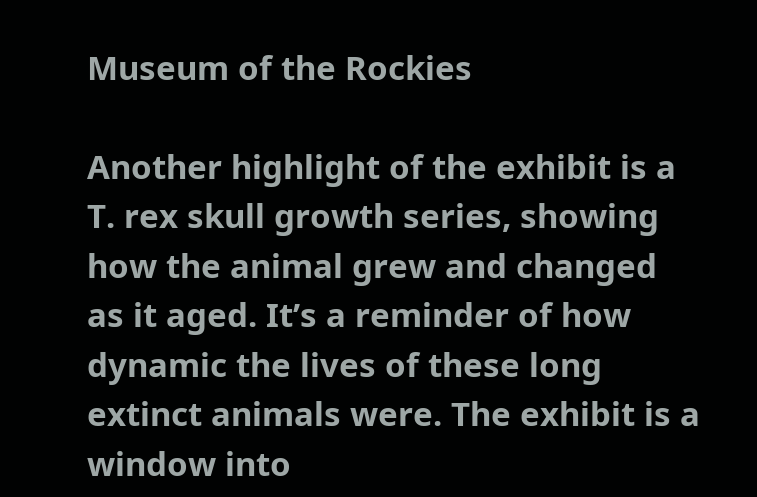Museum of the Rockies

Another highlight of the exhibit is a T. rex skull growth series, showing how the animal grew and changed as it aged. It’s a reminder of how dynamic the lives of these long extinct animals were. The exhibit is a window into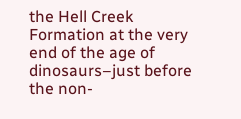the Hell Creek Formation at the very end of the age of dinosaurs–just before the non-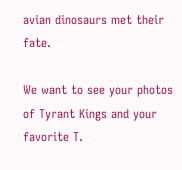avian dinosaurs met their fate.

We want to see your photos of Tyrant Kings and your favorite T.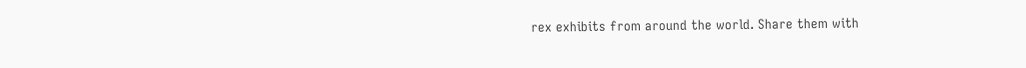rex exhibits from around the world. Share them with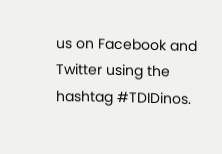us on Facebook and Twitter using the hashtag #TDIDinos.